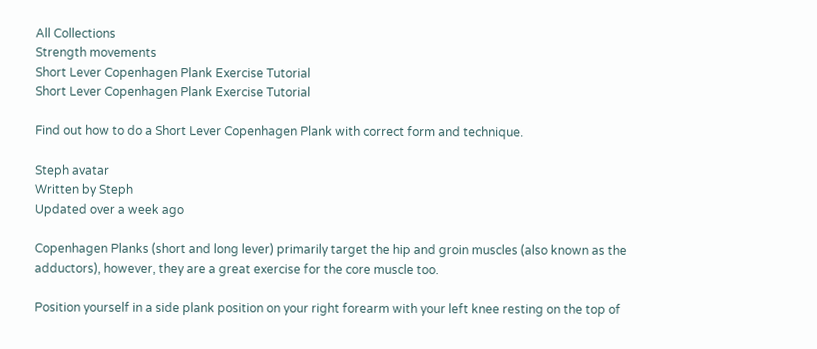All Collections
Strength movements
Short Lever Copenhagen Plank Exercise Tutorial
Short Lever Copenhagen Plank Exercise Tutorial

Find out how to do a Short Lever Copenhagen Plank with correct form and technique.

Steph avatar
Written by Steph
Updated over a week ago

Copenhagen Planks (short and long lever) primarily target the hip and groin muscles (also known as the adductors), however, they are a great exercise for the core muscle too.

Position yourself in a side plank position on your right forearm with your left knee resting on the top of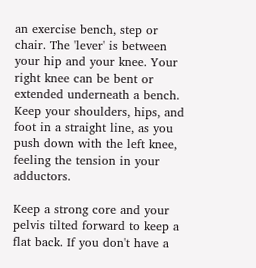an exercise bench, step or chair. The 'lever' is between your hip and your knee. Your right knee can be bent or extended underneath a bench. Keep your shoulders, hips, and foot in a straight line, as you push down with the left knee, feeling the tension in your adductors.

Keep a strong core and your pelvis tilted forward to keep a flat back. If you don't have a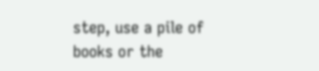step, use a pile of books or the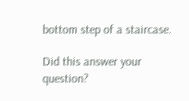bottom step of a staircase.

Did this answer your question?